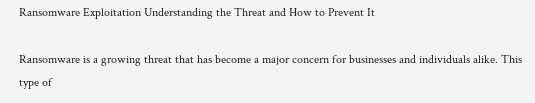Ransomware Exploitation Understanding the Threat and How to Prevent It

Ransomware is a growing threat that has become a major concern for businesses and individuals alike. This type of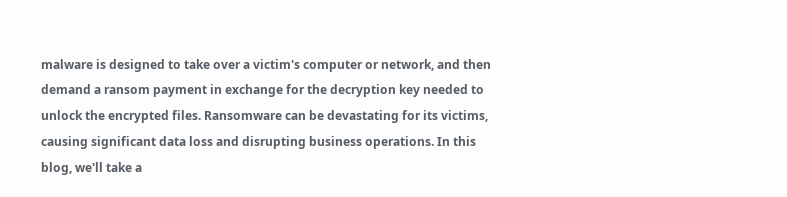malware is designed to take over a victim's computer or network, and then demand a ransom payment in exchange for the decryption key needed to unlock the encrypted files. Ransomware can be devastating for its victims, causing significant data loss and disrupting business operations. In this blog, we'll take a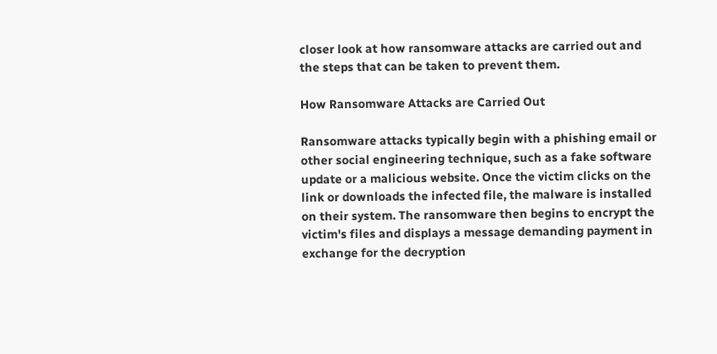closer look at how ransomware attacks are carried out and the steps that can be taken to prevent them.

How Ransomware Attacks are Carried Out

Ransomware attacks typically begin with a phishing email or other social engineering technique, such as a fake software update or a malicious website. Once the victim clicks on the link or downloads the infected file, the malware is installed on their system. The ransomware then begins to encrypt the victim's files and displays a message demanding payment in exchange for the decryption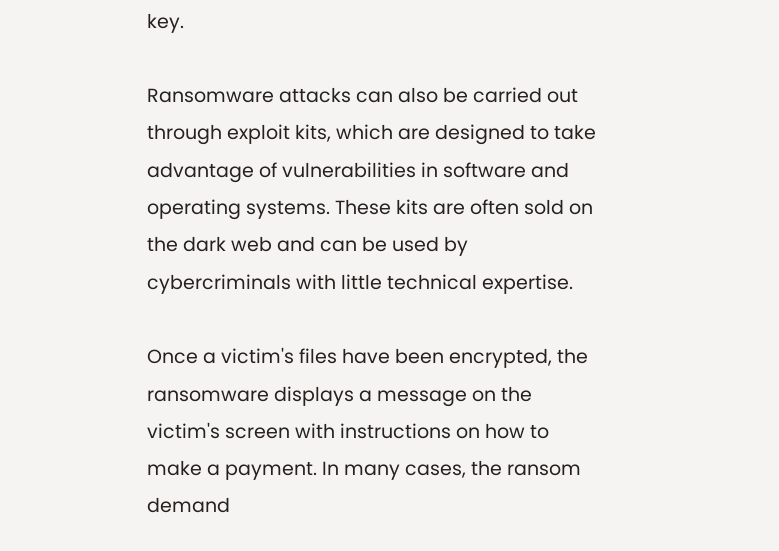key.

Ransomware attacks can also be carried out through exploit kits, which are designed to take advantage of vulnerabilities in software and operating systems. These kits are often sold on the dark web and can be used by cybercriminals with little technical expertise.

Once a victim's files have been encrypted, the ransomware displays a message on the victim's screen with instructions on how to make a payment. In many cases, the ransom demand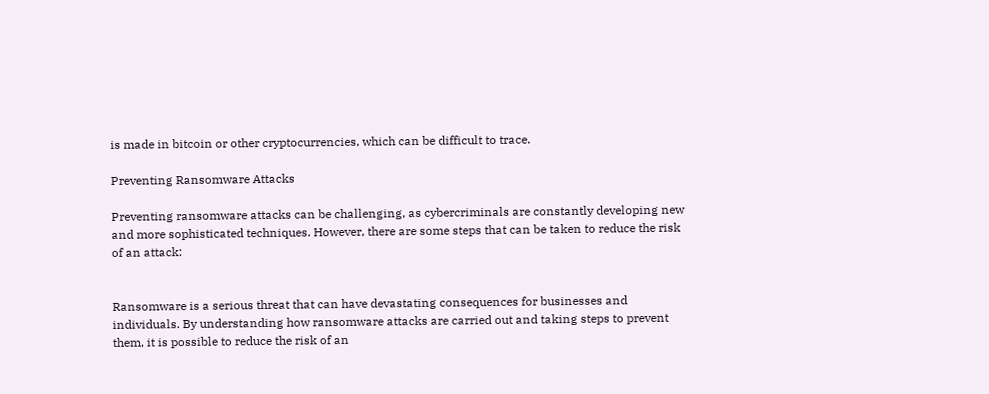is made in bitcoin or other cryptocurrencies, which can be difficult to trace.

Preventing Ransomware Attacks

Preventing ransomware attacks can be challenging, as cybercriminals are constantly developing new and more sophisticated techniques. However, there are some steps that can be taken to reduce the risk of an attack:


Ransomware is a serious threat that can have devastating consequences for businesses and individuals. By understanding how ransomware attacks are carried out and taking steps to prevent them, it is possible to reduce the risk of an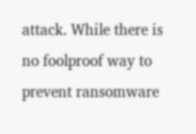attack. While there is no foolproof way to prevent ransomware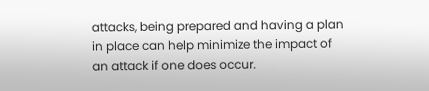attacks, being prepared and having a plan in place can help minimize the impact of an attack if one does occur.